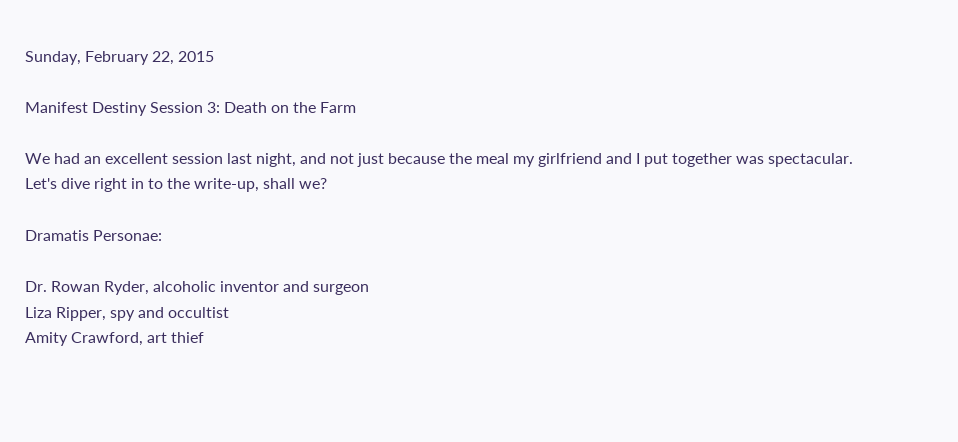Sunday, February 22, 2015

Manifest Destiny Session 3: Death on the Farm

We had an excellent session last night, and not just because the meal my girlfriend and I put together was spectacular.  Let's dive right in to the write-up, shall we?

Dramatis Personae:

Dr. Rowan Ryder, alcoholic inventor and surgeon
Liza Ripper, spy and occultist
Amity Crawford, art thief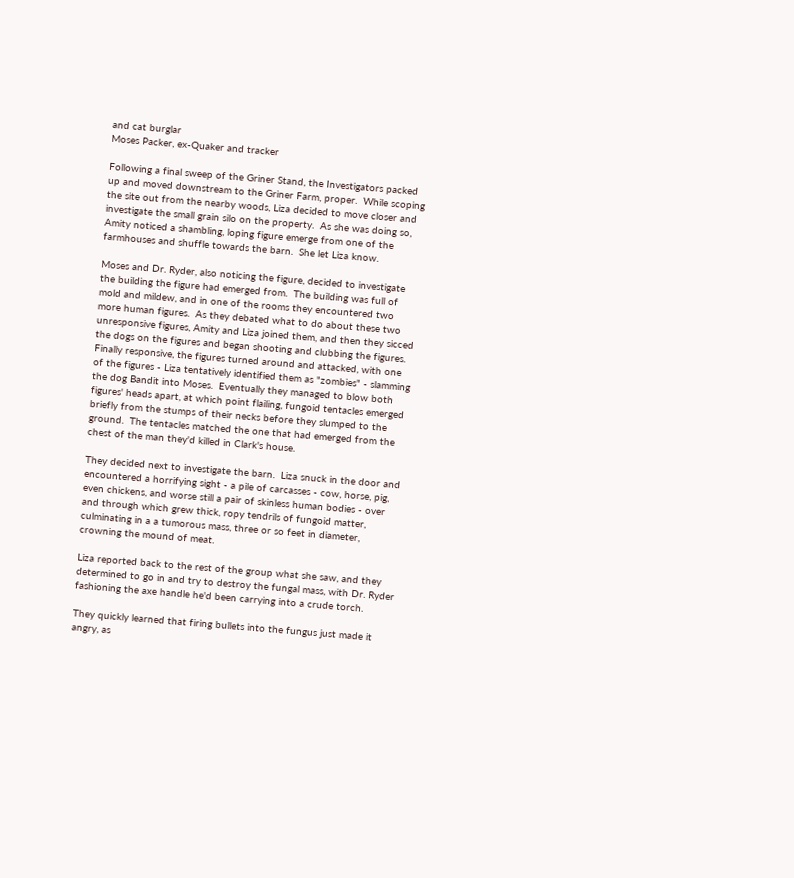and cat burglar
Moses Packer, ex-Quaker and tracker

Following a final sweep of the Griner Stand, the Investigators packed up and moved downstream to the Griner Farm, proper.  While scoping the site out from the nearby woods, Liza decided to move closer and investigate the small grain silo on the property.  As she was doing so, Amity noticed a shambling, loping figure emerge from one of the farmhouses and shuffle towards the barn.  She let Liza know.

Moses and Dr. Ryder, also noticing the figure, decided to investigate the building the figure had emerged from.  The building was full of mold and mildew, and in one of the rooms they encountered two more human figures.  As they debated what to do about these two unresponsive figures, Amity and Liza joined them, and then they sicced the dogs on the figures and began shooting and clubbing the figures.  Finally responsive, the figures turned around and attacked, with one of the figures - Liza tentatively identified them as "zombies" - slamming the dog Bandit into Moses.  Eventually they managed to blow both figures' heads apart, at which point flailing, fungoid tentacles emerged briefly from the stumps of their necks before they slumped to the ground.  The tentacles matched the one that had emerged from the chest of the man they'd killed in Clark's house.

They decided next to investigate the barn.  Liza snuck in the door and encountered a horrifying sight - a pile of carcasses - cow, horse, pig, even chickens, and worse still a pair of skinless human bodies - over and through which grew thick, ropy tendrils of fungoid matter, culminating in a a tumorous mass, three or so feet in diameter, crowning the mound of meat.

Liza reported back to the rest of the group what she saw, and they determined to go in and try to destroy the fungal mass, with Dr. Ryder fashioning the axe handle he'd been carrying into a crude torch.

They quickly learned that firing bullets into the fungus just made it angry, as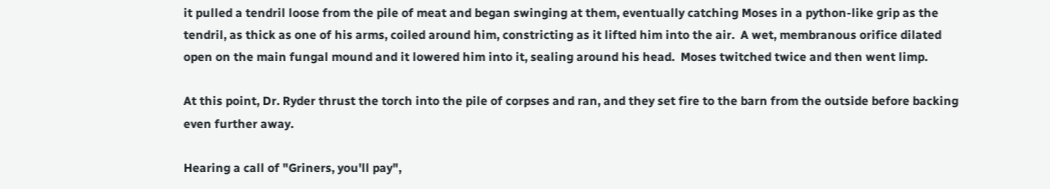it pulled a tendril loose from the pile of meat and began swinging at them, eventually catching Moses in a python-like grip as the tendril, as thick as one of his arms, coiled around him, constricting as it lifted him into the air.  A wet, membranous orifice dilated open on the main fungal mound and it lowered him into it, sealing around his head.  Moses twitched twice and then went limp.

At this point, Dr. Ryder thrust the torch into the pile of corpses and ran, and they set fire to the barn from the outside before backing even further away.

Hearing a call of "Griners, you'll pay",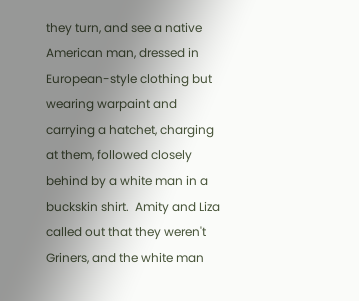they turn, and see a native American man, dressed in European-style clothing but wearing warpaint and carrying a hatchet, charging at them, followed closely behind by a white man in a buckskin shirt.  Amity and Liza called out that they weren't Griners, and the white man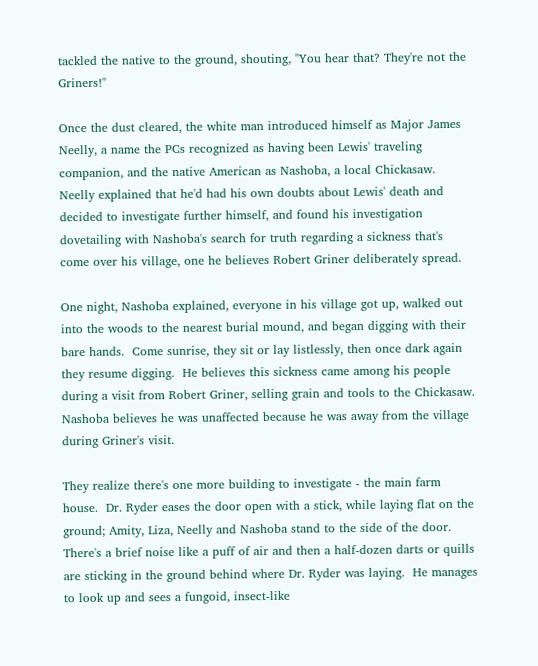tackled the native to the ground, shouting, "You hear that? They're not the Griners!"

Once the dust cleared, the white man introduced himself as Major James Neelly, a name the PCs recognized as having been Lewis' traveling companion, and the native American as Nashoba, a local Chickasaw.  Neelly explained that he'd had his own doubts about Lewis' death and decided to investigate further himself, and found his investigation dovetailing with Nashoba's search for truth regarding a sickness that's come over his village, one he believes Robert Griner deliberately spread.

One night, Nashoba explained, everyone in his village got up, walked out into the woods to the nearest burial mound, and began digging with their bare hands.  Come sunrise, they sit or lay listlessly, then once dark again they resume digging.  He believes this sickness came among his people during a visit from Robert Griner, selling grain and tools to the Chickasaw.  Nashoba believes he was unaffected because he was away from the village during Griner's visit.

They realize there's one more building to investigate - the main farm house.  Dr. Ryder eases the door open with a stick, while laying flat on the ground; Amity, Liza, Neelly and Nashoba stand to the side of the door.  There's a brief noise like a puff of air and then a half-dozen darts or quills are sticking in the ground behind where Dr. Ryder was laying.  He manages to look up and sees a fungoid, insect-like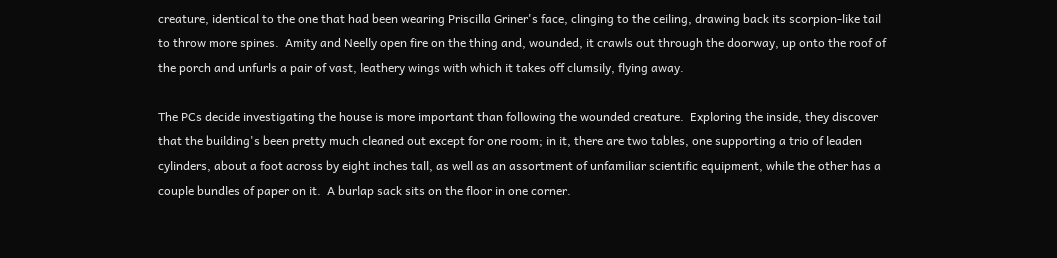creature, identical to the one that had been wearing Priscilla Griner's face, clinging to the ceiling, drawing back its scorpion-like tail to throw more spines.  Amity and Neelly open fire on the thing and, wounded, it crawls out through the doorway, up onto the roof of the porch and unfurls a pair of vast, leathery wings with which it takes off clumsily, flying away.

The PCs decide investigating the house is more important than following the wounded creature.  Exploring the inside, they discover that the building's been pretty much cleaned out except for one room; in it, there are two tables, one supporting a trio of leaden cylinders, about a foot across by eight inches tall, as well as an assortment of unfamiliar scientific equipment, while the other has a couple bundles of paper on it.  A burlap sack sits on the floor in one corner.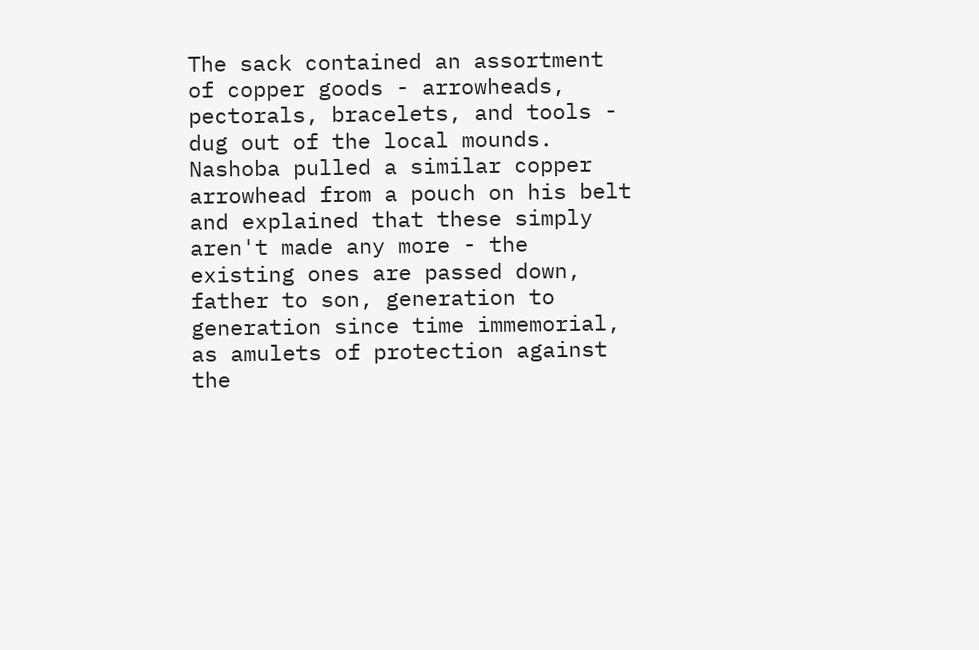The sack contained an assortment of copper goods - arrowheads, pectorals, bracelets, and tools - dug out of the local mounds.  Nashoba pulled a similar copper arrowhead from a pouch on his belt and explained that these simply aren't made any more - the existing ones are passed down, father to son, generation to generation since time immemorial, as amulets of protection against the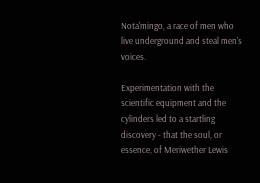Nota'mingo, a race of men who live underground and steal men's voices.

Experimentation with the scientific equipment and the cylinders led to a startling discovery - that the soul, or essence, of Meriwether Lewis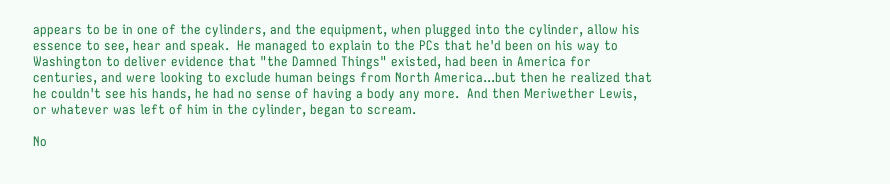appears to be in one of the cylinders, and the equipment, when plugged into the cylinder, allow his essence to see, hear and speak.  He managed to explain to the PCs that he'd been on his way to Washington to deliver evidence that "the Damned Things" existed, had been in America for centuries, and were looking to exclude human beings from North America...but then he realized that he couldn't see his hands, he had no sense of having a body any more.  And then Meriwether Lewis, or whatever was left of him in the cylinder, began to scream.

No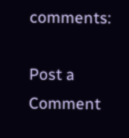comments:

Post a Comment